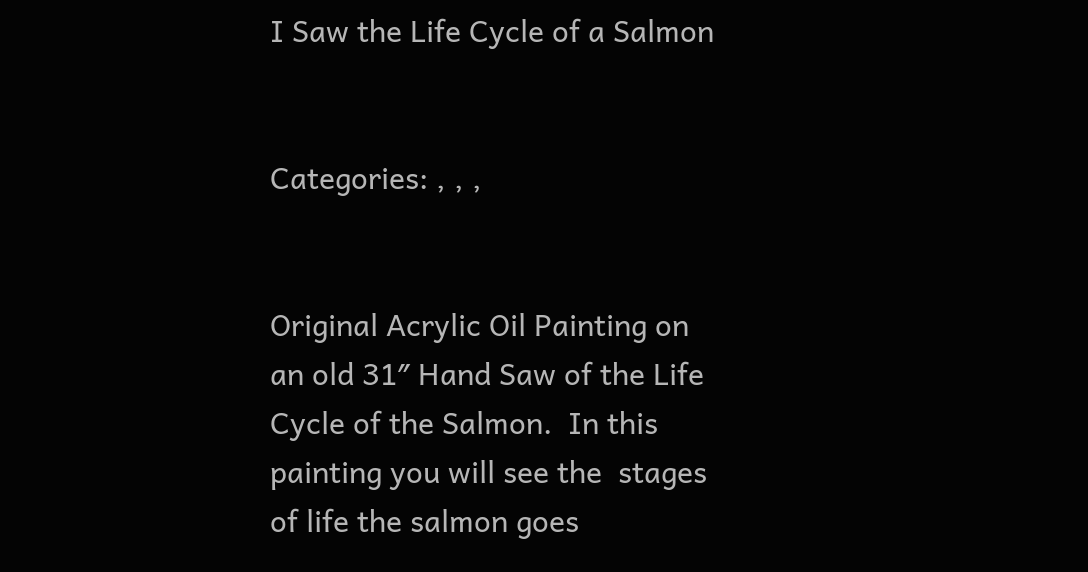I Saw the Life Cycle of a Salmon


Categories: , , ,


Original Acrylic Oil Painting on an old 31″ Hand Saw of the Life Cycle of the Salmon.  In this painting you will see the  stages of life the salmon goes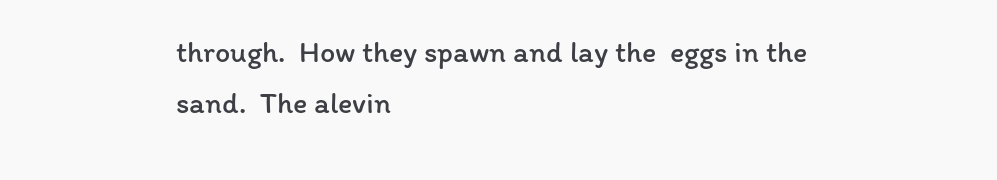through.  How they spawn and lay the  eggs in the sand.  The alevin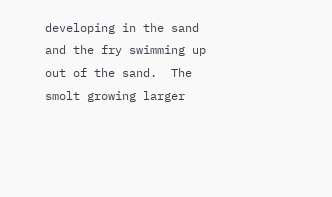developing in the sand and the fry swimming up out of the sand.  The smolt growing larger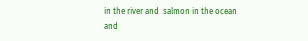in the river and  salmon in the ocean and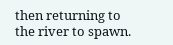then returning to the river to spawn.